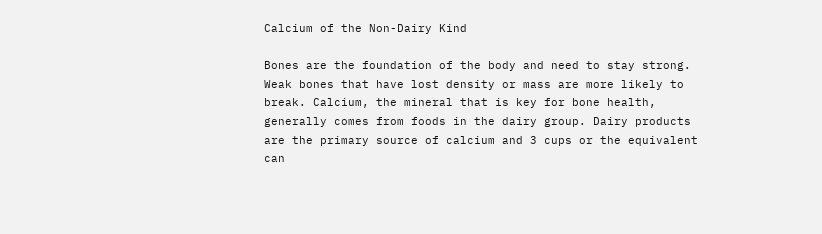Calcium of the Non-Dairy Kind

Bones are the foundation of the body and need to stay strong. Weak bones that have lost density or mass are more likely to break. Calcium, the mineral that is key for bone health, generally comes from foods in the dairy group. Dairy products are the primary source of calcium and 3 cups or the equivalent can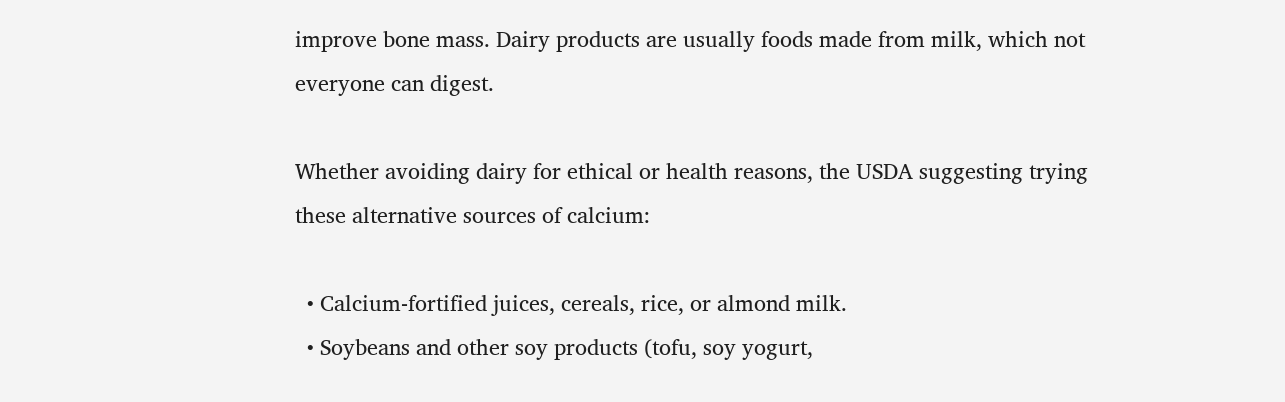improve bone mass. Dairy products are usually foods made from milk, which not everyone can digest.

Whether avoiding dairy for ethical or health reasons, the USDA suggesting trying these alternative sources of calcium:

  • Calcium-fortified juices, cereals, rice, or almond milk.
  • Soybeans and other soy products (tofu, soy yogurt,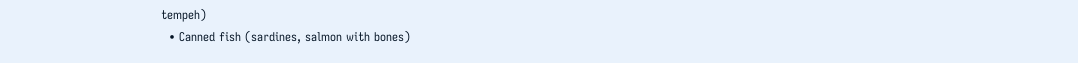tempeh)
  • Canned fish (sardines, salmon with bones)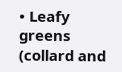• Leafy greens (collard and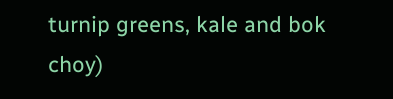turnip greens, kale and bok choy)